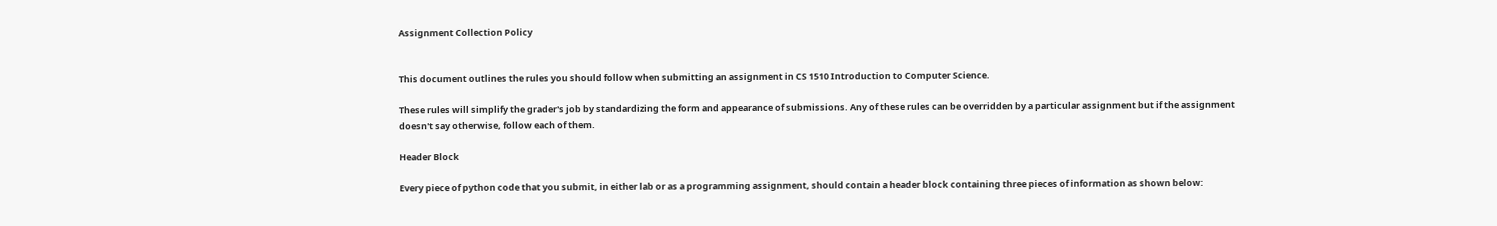Assignment Collection Policy


This document outlines the rules you should follow when submitting an assignment in CS 1510 Introduction to Computer Science.

These rules will simplify the grader's job by standardizing the form and appearance of submissions. Any of these rules can be overridden by a particular assignment but if the assignment doesn't say otherwise, follow each of them.

Header Block

Every piece of python code that you submit, in either lab or as a programming assignment, should contain a header block containing three pieces of information as shown below: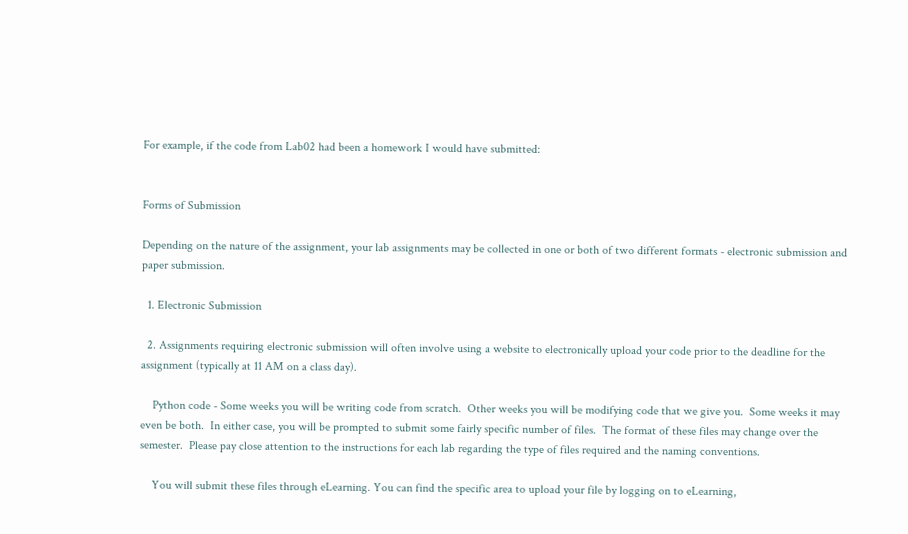For example, if the code from Lab02 had been a homework I would have submitted:


Forms of Submission

Depending on the nature of the assignment, your lab assignments may be collected in one or both of two different formats - electronic submission and paper submission.

  1. Electronic Submission

  2. Assignments requiring electronic submission will often involve using a website to electronically upload your code prior to the deadline for the assignment (typically at 11 AM on a class day).

    Python code - Some weeks you will be writing code from scratch.  Other weeks you will be modifying code that we give you.  Some weeks it may even be both.  In either case, you will be prompted to submit some fairly specific number of files.  The format of these files may change over the semester.  Please pay close attention to the instructions for each lab regarding the type of files required and the naming conventions.

    You will submit these files through eLearning. You can find the specific area to upload your file by logging on to eLearning,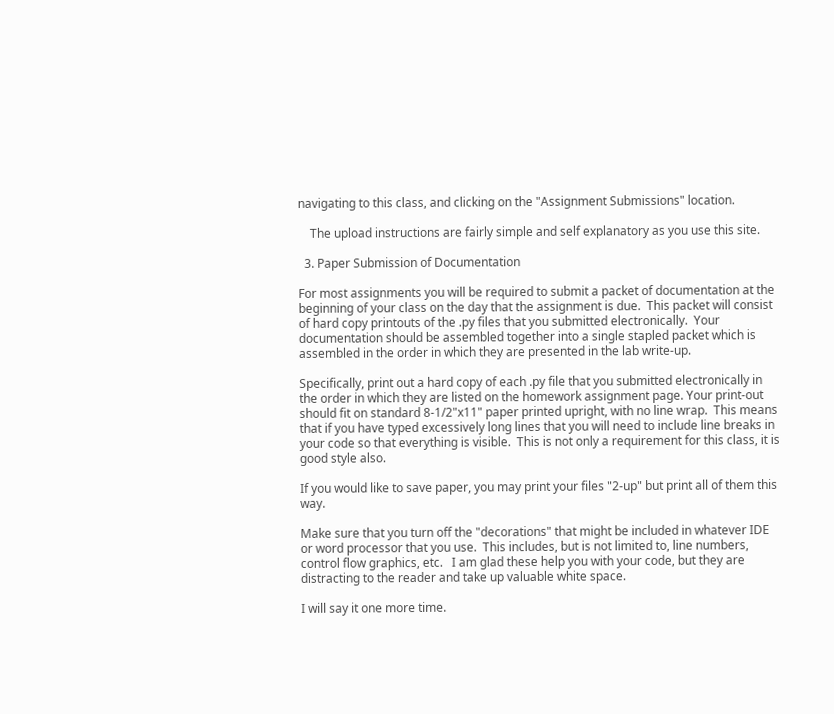navigating to this class, and clicking on the "Assignment Submissions" location.

    The upload instructions are fairly simple and self explanatory as you use this site.

  3. Paper Submission of Documentation

For most assignments you will be required to submit a packet of documentation at the beginning of your class on the day that the assignment is due.  This packet will consist of hard copy printouts of the .py files that you submitted electronically.  Your documentation should be assembled together into a single stapled packet which is assembled in the order in which they are presented in the lab write-up.

Specifically, print out a hard copy of each .py file that you submitted electronically in the order in which they are listed on the homework assignment page. Your print-out should fit on standard 8-1/2"x11" paper printed upright, with no line wrap.  This means that if you have typed excessively long lines that you will need to include line breaks in your code so that everything is visible.  This is not only a requirement for this class, it is good style also.

If you would like to save paper, you may print your files "2-up" but print all of them this way.

Make sure that you turn off the "decorations" that might be included in whatever IDE or word processor that you use.  This includes, but is not limited to, line numbers, control flow graphics, etc.   I am glad these help you with your code, but they are distracting to the reader and take up valuable white space.

I will say it one more time.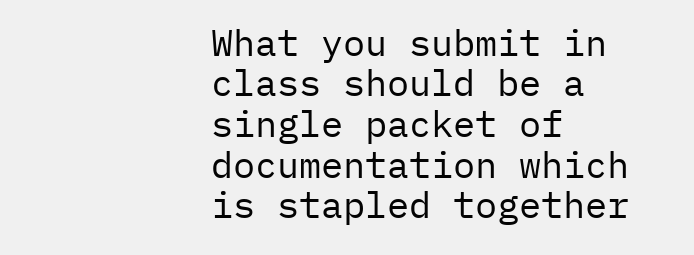What you submit in class should be a single packet of documentation which is stapled together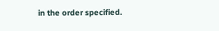in the order specified.